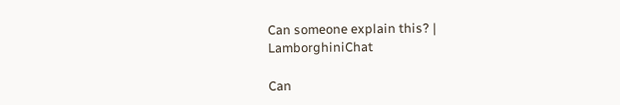Can someone explain this? | LamborghiniChat

Can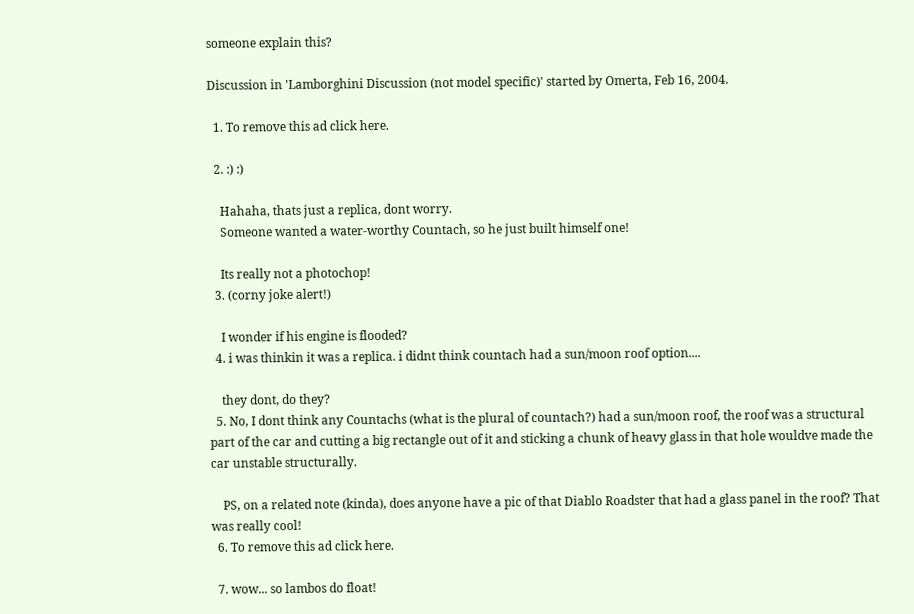someone explain this?

Discussion in 'Lamborghini Discussion (not model specific)' started by Omerta, Feb 16, 2004.

  1. To remove this ad click here.

  2. :) :)

    Hahaha, thats just a replica, dont worry.
    Someone wanted a water-worthy Countach, so he just built himself one!

    Its really not a photochop!
  3. (corny joke alert!)

    I wonder if his engine is flooded?
  4. i was thinkin it was a replica. i didnt think countach had a sun/moon roof option....

    they dont, do they?
  5. No, I dont think any Countachs (what is the plural of countach?) had a sun/moon roof, the roof was a structural part of the car and cutting a big rectangle out of it and sticking a chunk of heavy glass in that hole wouldve made the car unstable structurally.

    PS, on a related note (kinda), does anyone have a pic of that Diablo Roadster that had a glass panel in the roof? That was really cool!
  6. To remove this ad click here.

  7. wow... so lambos do float!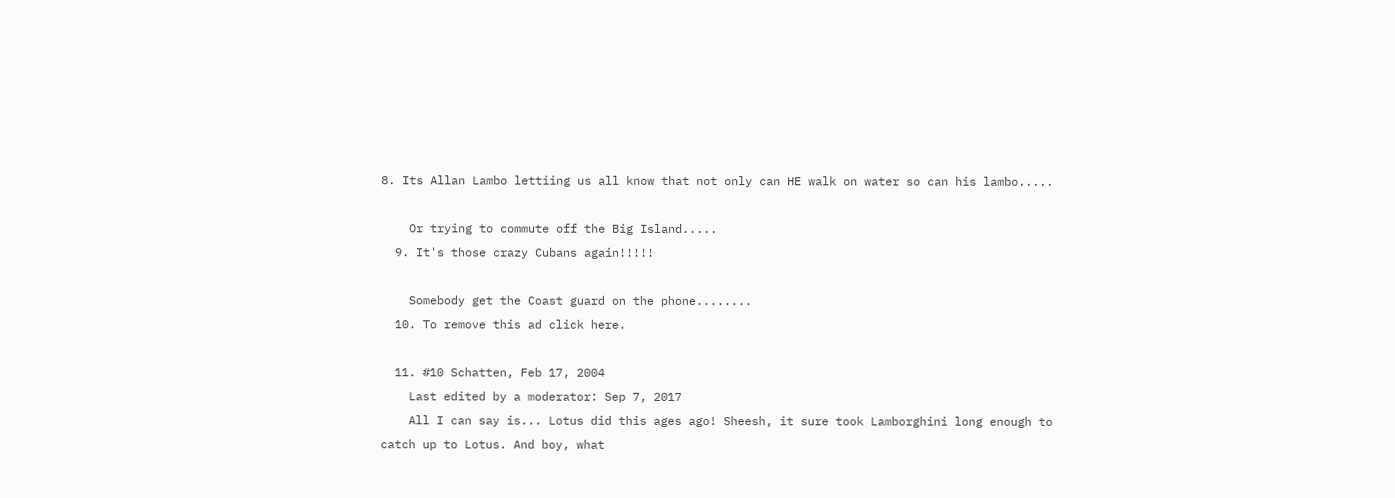8. Its Allan Lambo lettiing us all know that not only can HE walk on water so can his lambo.....

    Or trying to commute off the Big Island.....
  9. It's those crazy Cubans again!!!!!

    Somebody get the Coast guard on the phone........
  10. To remove this ad click here.

  11. #10 Schatten, Feb 17, 2004
    Last edited by a moderator: Sep 7, 2017
    All I can say is... Lotus did this ages ago! Sheesh, it sure took Lamborghini long enough to catch up to Lotus. And boy, what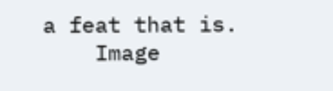a feat that is.
    Image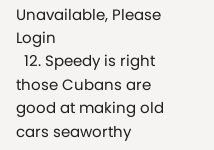Unavailable, Please Login
  12. Speedy is right those Cubans are good at making old cars seaworthy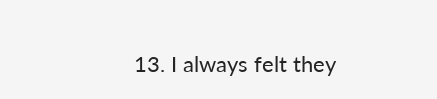13. I always felt they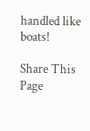handled like boats!

Share This Page